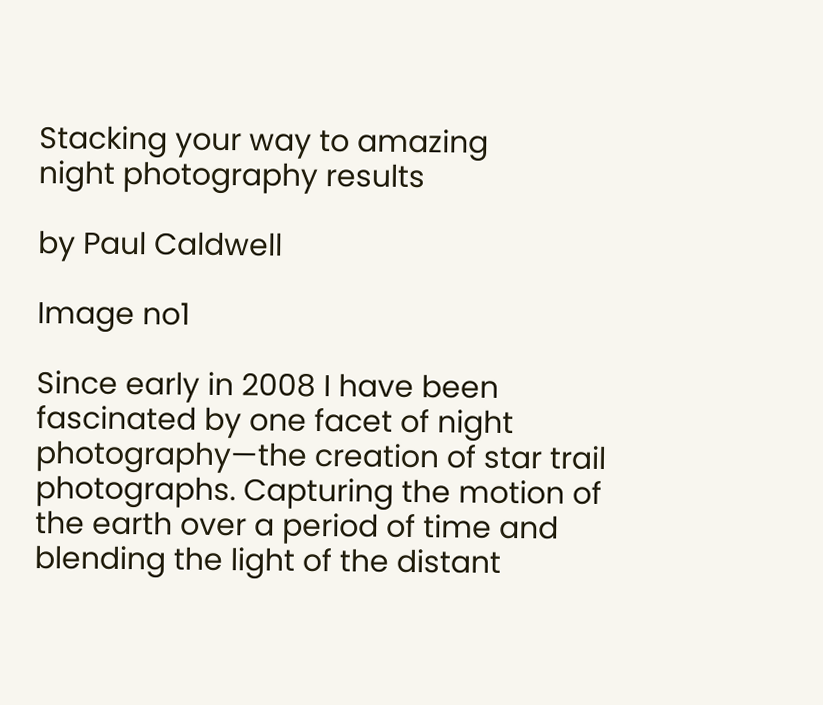Stacking your way to amazing
night photography results

by Paul Caldwell

Image no1

Since early in 2008 I have been fascinated by one facet of night photography—the creation of star trail photographs. Capturing the motion of the earth over a period of time and blending the light of the distant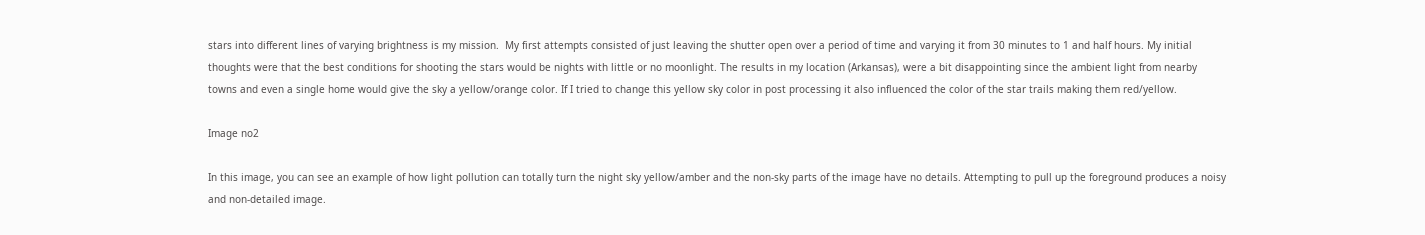stars into different lines of varying brightness is my mission.  My first attempts consisted of just leaving the shutter open over a period of time and varying it from 30 minutes to 1 and half hours. My initial thoughts were that the best conditions for shooting the stars would be nights with little or no moonlight. The results in my location (Arkansas), were a bit disappointing since the ambient light from nearby towns and even a single home would give the sky a yellow/orange color. If I tried to change this yellow sky color in post processing it also influenced the color of the star trails making them red/yellow.

Image no2

In this image, you can see an example of how light pollution can totally turn the night sky yellow/amber and the non-sky parts of the image have no details. Attempting to pull up the foreground produces a noisy and non-detailed image.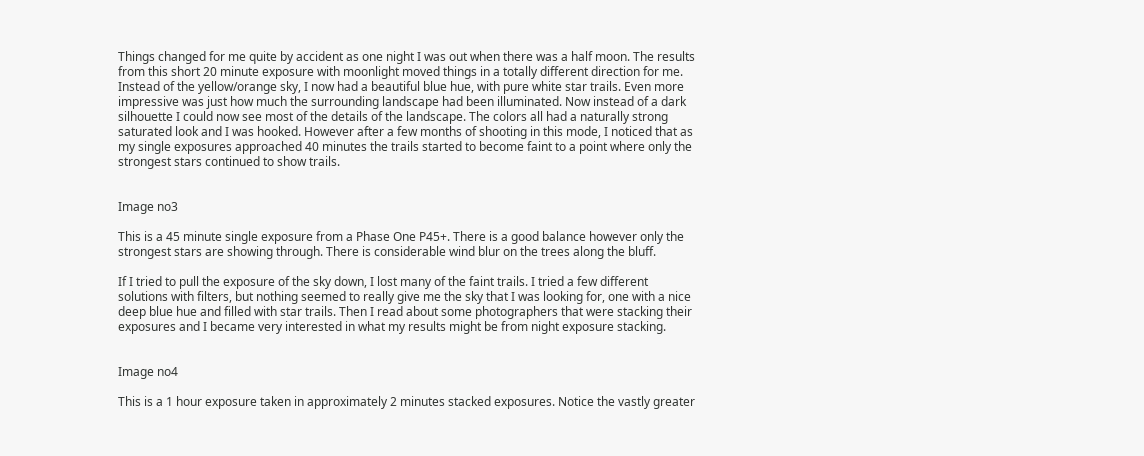Things changed for me quite by accident as one night I was out when there was a half moon. The results from this short 20 minute exposure with moonlight moved things in a totally different direction for me. Instead of the yellow/orange sky, I now had a beautiful blue hue, with pure white star trails. Even more impressive was just how much the surrounding landscape had been illuminated. Now instead of a dark silhouette I could now see most of the details of the landscape. The colors all had a naturally strong saturated look and I was hooked. However after a few months of shooting in this mode, I noticed that as my single exposures approached 40 minutes the trails started to become faint to a point where only the strongest stars continued to show trails.


Image no3

This is a 45 minute single exposure from a Phase One P45+. There is a good balance however only the strongest stars are showing through. There is considerable wind blur on the trees along the bluff.

If I tried to pull the exposure of the sky down, I lost many of the faint trails. I tried a few different solutions with filters, but nothing seemed to really give me the sky that I was looking for, one with a nice deep blue hue and filled with star trails. Then I read about some photographers that were stacking their exposures and I became very interested in what my results might be from night exposure stacking.


Image no4

This is a 1 hour exposure taken in approximately 2 minutes stacked exposures. Notice the vastly greater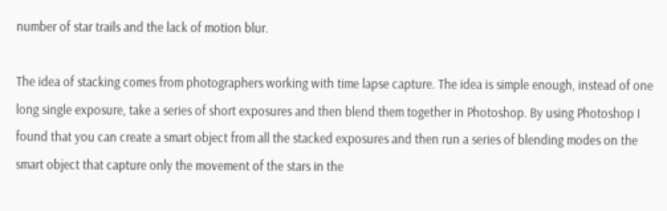number of star trails and the lack of motion blur.

The idea of stacking comes from photographers working with time lapse capture. The idea is simple enough, instead of one long single exposure, take a series of short exposures and then blend them together in Photoshop. By using Photoshop I found that you can create a smart object from all the stacked exposures and then run a series of blending modes on the smart object that capture only the movement of the stars in the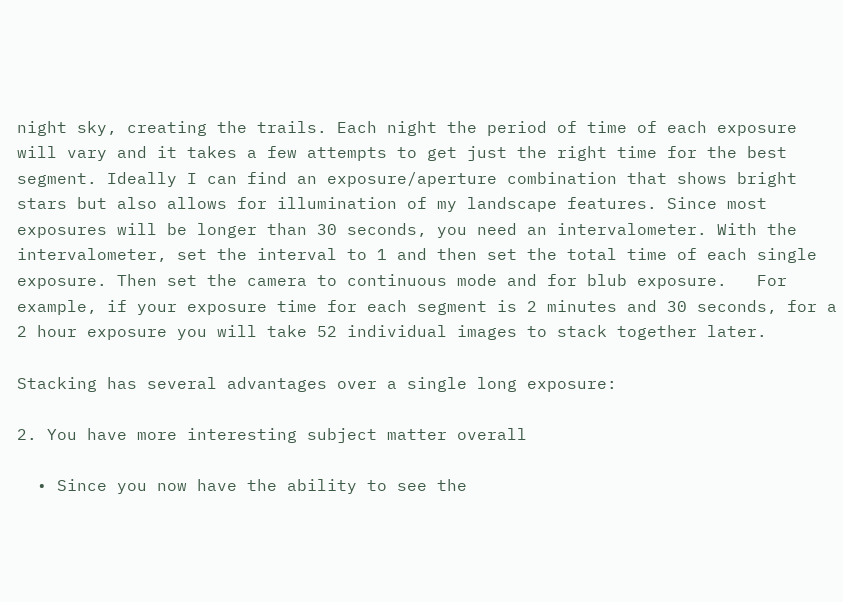night sky, creating the trails. Each night the period of time of each exposure will vary and it takes a few attempts to get just the right time for the best segment. Ideally I can find an exposure/aperture combination that shows bright stars but also allows for illumination of my landscape features. Since most exposures will be longer than 30 seconds, you need an intervalometer. With the intervalometer, set the interval to 1 and then set the total time of each single exposure. Then set the camera to continuous mode and for blub exposure.   For example, if your exposure time for each segment is 2 minutes and 30 seconds, for a 2 hour exposure you will take 52 individual images to stack together later.

Stacking has several advantages over a single long exposure:

2. You have more interesting subject matter overall

  • Since you now have the ability to see the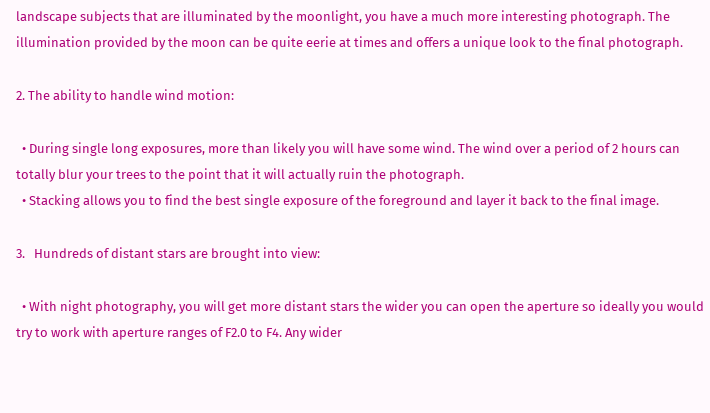landscape subjects that are illuminated by the moonlight, you have a much more interesting photograph. The illumination provided by the moon can be quite eerie at times and offers a unique look to the final photograph.

2. The ability to handle wind motion:

  • During single long exposures, more than likely you will have some wind. The wind over a period of 2 hours can totally blur your trees to the point that it will actually ruin the photograph.
  • Stacking allows you to find the best single exposure of the foreground and layer it back to the final image.

3.   Hundreds of distant stars are brought into view:

  • With night photography, you will get more distant stars the wider you can open the aperture so ideally you would try to work with aperture ranges of F2.0 to F4. Any wider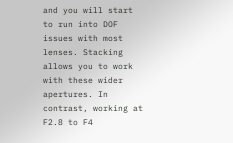and you will start to run into DOF issues with most lenses. Stacking allows you to work with these wider apertures. In contrast, working at F2.8 to F4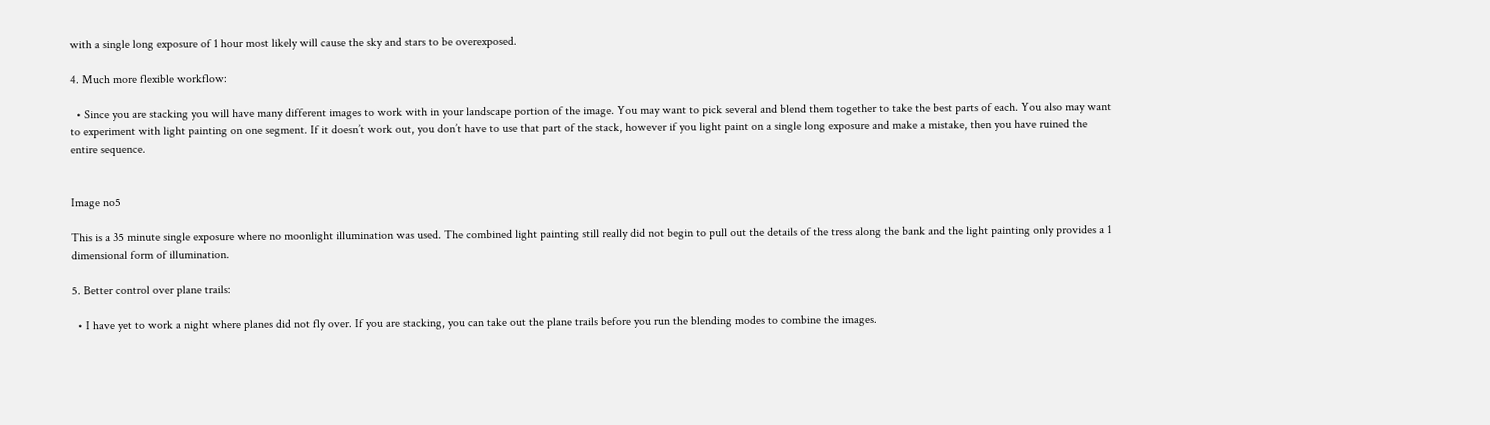with a single long exposure of 1 hour most likely will cause the sky and stars to be overexposed.

4. Much more flexible workflow:

  • Since you are stacking you will have many different images to work with in your landscape portion of the image. You may want to pick several and blend them together to take the best parts of each. You also may want to experiment with light painting on one segment. If it doesn’t work out, you don’t have to use that part of the stack, however if you light paint on a single long exposure and make a mistake, then you have ruined the entire sequence.


Image no5

This is a 35 minute single exposure where no moonlight illumination was used. The combined light painting still really did not begin to pull out the details of the tress along the bank and the light painting only provides a 1 dimensional form of illumination.

5. Better control over plane trails:

  • I have yet to work a night where planes did not fly over. If you are stacking, you can take out the plane trails before you run the blending modes to combine the images.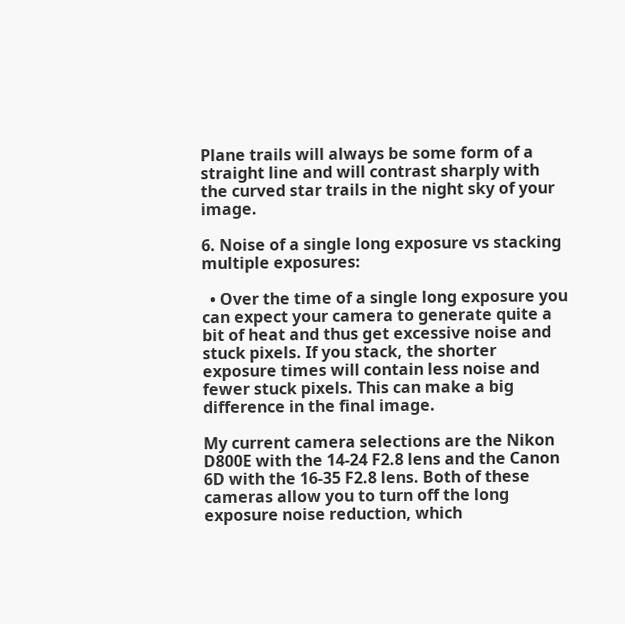Plane trails will always be some form of a straight line and will contrast sharply with the curved star trails in the night sky of your image.

6. Noise of a single long exposure vs stacking multiple exposures:

  • Over the time of a single long exposure you can expect your camera to generate quite a bit of heat and thus get excessive noise and stuck pixels. If you stack, the shorter exposure times will contain less noise and fewer stuck pixels. This can make a big difference in the final image.

My current camera selections are the Nikon D800E with the 14-24 F2.8 lens and the Canon 6D with the 16-35 F2.8 lens. Both of these cameras allow you to turn off the long exposure noise reduction, which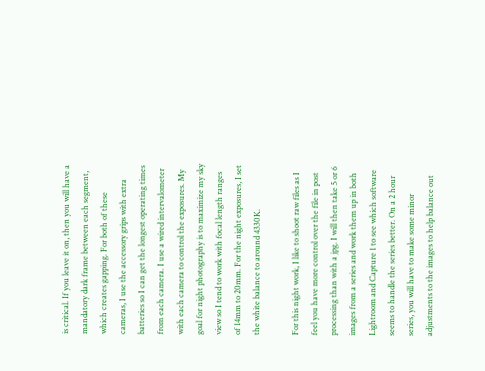is critical. If you leave it on, then you will have a mandatory dark frame between each segment, which creates gapping. For both of these cameras, I use the accessory grips with extra batteries so I can get the longest operating times from each camera. I use a wired intervalometer with each camera to control the exposures. My goal for night photography is to maximize my sky view so I tend to work with focal length ranges of 14mm to 20mm. For the night exposures, I set the white balance to around 4330K.

For this night work, I like to shoot raw files as I feel you have more control over the file in post processing than with a jpg. I will then take 5 or 6 images from a series and work them up in both Lightroom and Capture 1 to see which software seems to handle the series better. On a 2 hour series, you will have to make some minor adjustments to the images to help balance out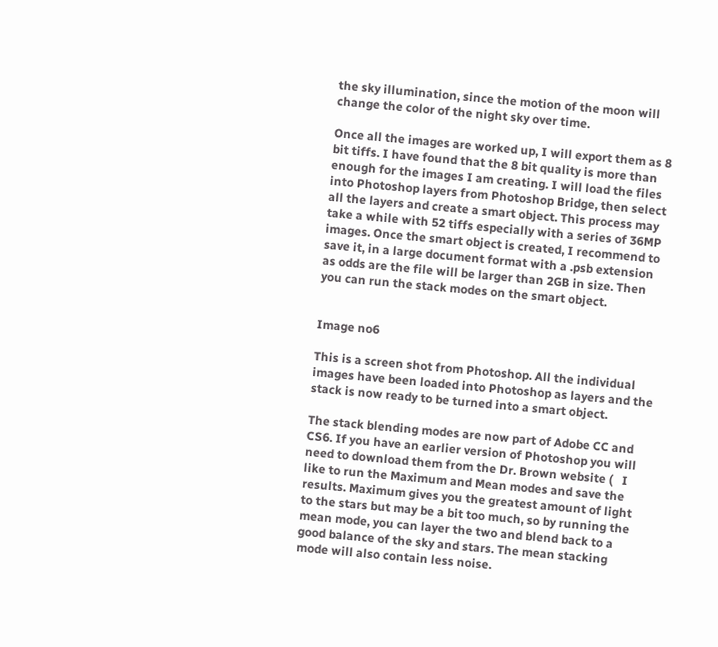the sky illumination, since the motion of the moon will change the color of the night sky over time.

Once all the images are worked up, I will export them as 8 bit tiffs. I have found that the 8 bit quality is more than enough for the images I am creating. I will load the files into Photoshop layers from Photoshop Bridge, then select all the layers and create a smart object. This process may take a while with 52 tiffs especially with a series of 36MP images. Once the smart object is created, I recommend to save it, in a large document format with a .psb extension as odds are the file will be larger than 2GB in size. Then you can run the stack modes on the smart object.


Image no6

This is a screen shot from Photoshop. All the individual images have been loaded into Photoshop as layers and the stack is now ready to be turned into a smart object.

The stack blending modes are now part of Adobe CC and CS6. If you have an earlier version of Photoshop you will need to download them from the Dr. Brown website (   I like to run the Maximum and Mean modes and save the results. Maximum gives you the greatest amount of light to the stars but may be a bit too much, so by running the mean mode, you can layer the two and blend back to a good balance of the sky and stars. The mean stacking mode will also contain less noise.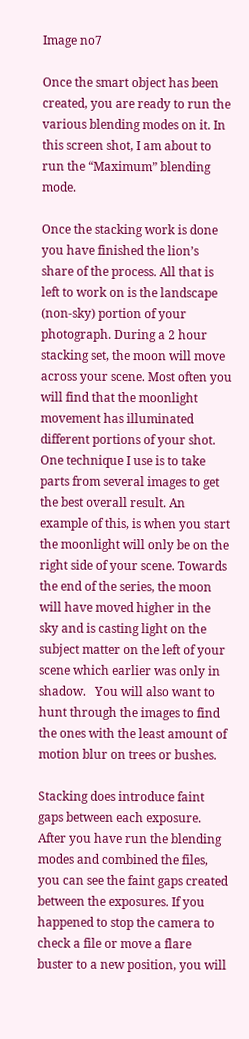Image no7

Once the smart object has been created, you are ready to run the various blending modes on it. In this screen shot, I am about to run the “Maximum” blending mode.

Once the stacking work is done you have finished the lion’s share of the process. All that is left to work on is the landscape (non-sky) portion of your photograph. During a 2 hour stacking set, the moon will move across your scene. Most often you will find that the moonlight movement has illuminated different portions of your shot. One technique I use is to take parts from several images to get the best overall result. An example of this, is when you start the moonlight will only be on the right side of your scene. Towards the end of the series, the moon will have moved higher in the sky and is casting light on the subject matter on the left of your scene which earlier was only in shadow.   You will also want to hunt through the images to find the ones with the least amount of motion blur on trees or bushes.

Stacking does introduce faint gaps between each exposure.   After you have run the blending modes and combined the files, you can see the faint gaps created between the exposures. If you happened to stop the camera to check a file or move a flare buster to a new position, you will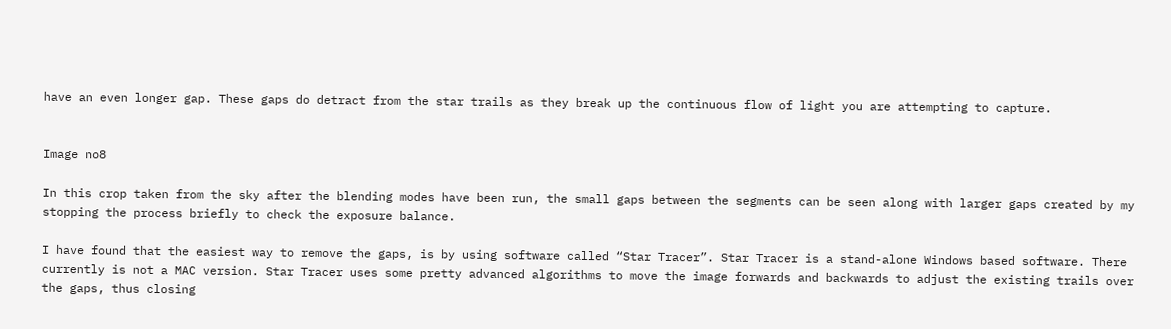have an even longer gap. These gaps do detract from the star trails as they break up the continuous flow of light you are attempting to capture.


Image no8

In this crop taken from the sky after the blending modes have been run, the small gaps between the segments can be seen along with larger gaps created by my stopping the process briefly to check the exposure balance.

I have found that the easiest way to remove the gaps, is by using software called “Star Tracer”. Star Tracer is a stand-alone Windows based software. There currently is not a MAC version. Star Tracer uses some pretty advanced algorithms to move the image forwards and backwards to adjust the existing trails over the gaps, thus closing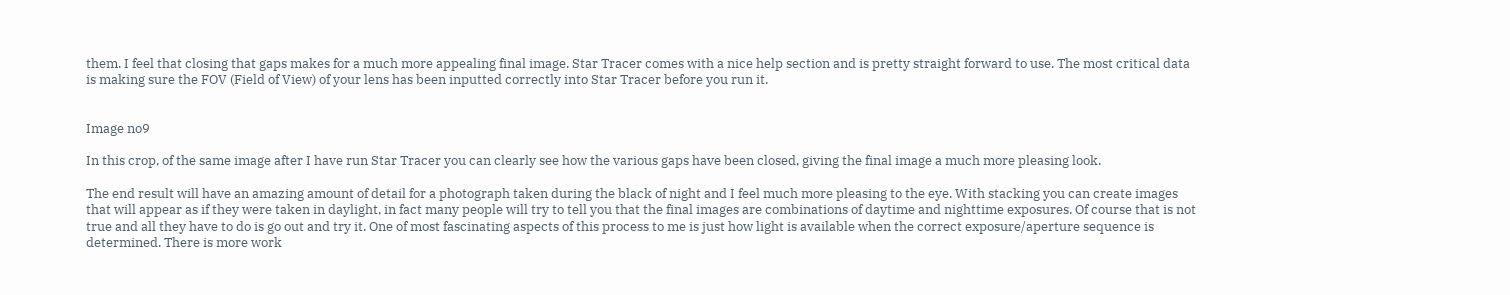them. I feel that closing that gaps makes for a much more appealing final image. Star Tracer comes with a nice help section and is pretty straight forward to use. The most critical data is making sure the FOV (Field of View) of your lens has been inputted correctly into Star Tracer before you run it.


Image no9

In this crop, of the same image after I have run Star Tracer you can clearly see how the various gaps have been closed, giving the final image a much more pleasing look.

The end result will have an amazing amount of detail for a photograph taken during the black of night and I feel much more pleasing to the eye. With stacking you can create images that will appear as if they were taken in daylight, in fact many people will try to tell you that the final images are combinations of daytime and nighttime exposures. Of course that is not true and all they have to do is go out and try it. One of most fascinating aspects of this process to me is just how light is available when the correct exposure/aperture sequence is determined. There is more work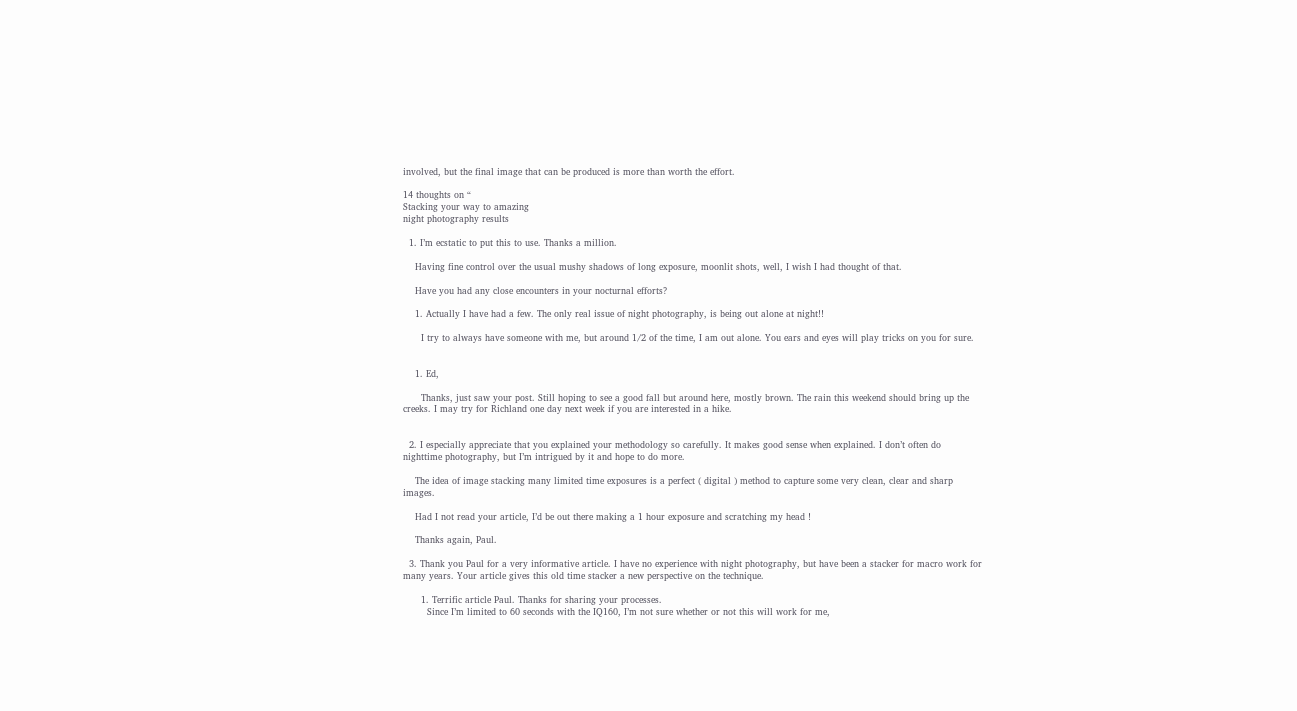involved, but the final image that can be produced is more than worth the effort.

14 thoughts on “
Stacking your way to amazing
night photography results

  1. I’m ecstatic to put this to use. Thanks a million.

    Having fine control over the usual mushy shadows of long exposure, moonlit shots, well, I wish I had thought of that.

    Have you had any close encounters in your nocturnal efforts?

    1. Actually I have had a few. The only real issue of night photography, is being out alone at night!!

      I try to always have someone with me, but around 1/2 of the time, I am out alone. You ears and eyes will play tricks on you for sure.


    1. Ed,

      Thanks, just saw your post. Still hoping to see a good fall but around here, mostly brown. The rain this weekend should bring up the creeks. I may try for Richland one day next week if you are interested in a hike.


  2. I especially appreciate that you explained your methodology so carefully. It makes good sense when explained. I don’t often do nighttime photography, but I’m intrigued by it and hope to do more.

    The idea of image stacking many limited time exposures is a perfect ( digital ) method to capture some very clean, clear and sharp images.

    Had I not read your article, I’d be out there making a 1 hour exposure and scratching my head !

    Thanks again, Paul.

  3. Thank you Paul for a very informative article. I have no experience with night photography, but have been a stacker for macro work for many years. Your article gives this old time stacker a new perspective on the technique.

      1. Terrific article Paul. Thanks for sharing your processes.
        Since I’m limited to 60 seconds with the IQ160, I’m not sure whether or not this will work for me,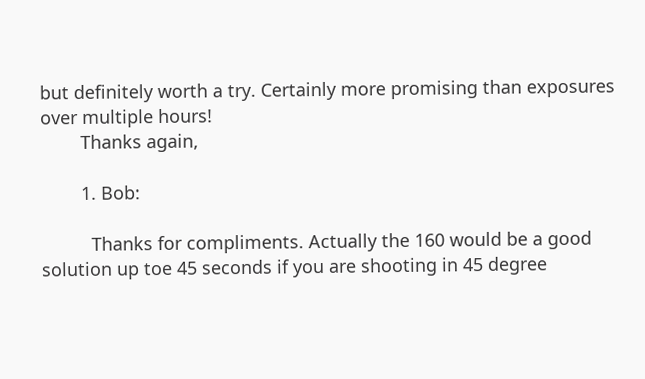but definitely worth a try. Certainly more promising than exposures over multiple hours!
        Thanks again,

        1. Bob:

          Thanks for compliments. Actually the 160 would be a good solution up toe 45 seconds if you are shooting in 45 degree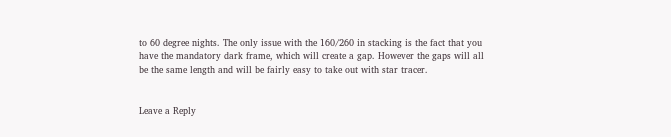to 60 degree nights. The only issue with the 160/260 in stacking is the fact that you have the mandatory dark frame, which will create a gap. However the gaps will all be the same length and will be fairly easy to take out with star tracer.


Leave a Reply